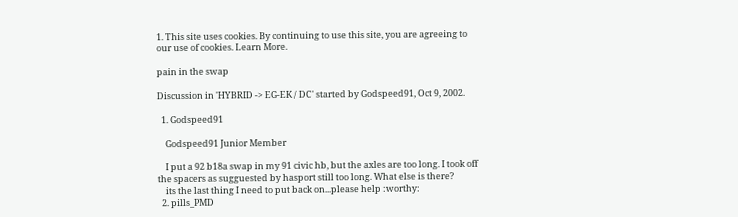1. This site uses cookies. By continuing to use this site, you are agreeing to our use of cookies. Learn More.

pain in the swap

Discussion in 'HYBRID -> EG-EK / DC' started by Godspeed91, Oct 9, 2002.

  1. Godspeed91

    Godspeed91 Junior Member

    I put a 92 b18a swap in my 91 civic hb, but the axles are too long. I took off the spacers as sugguested by hasport still too long. What else is there?
    its the last thing I need to put back on...please help :worthy:
  2. pills_PMD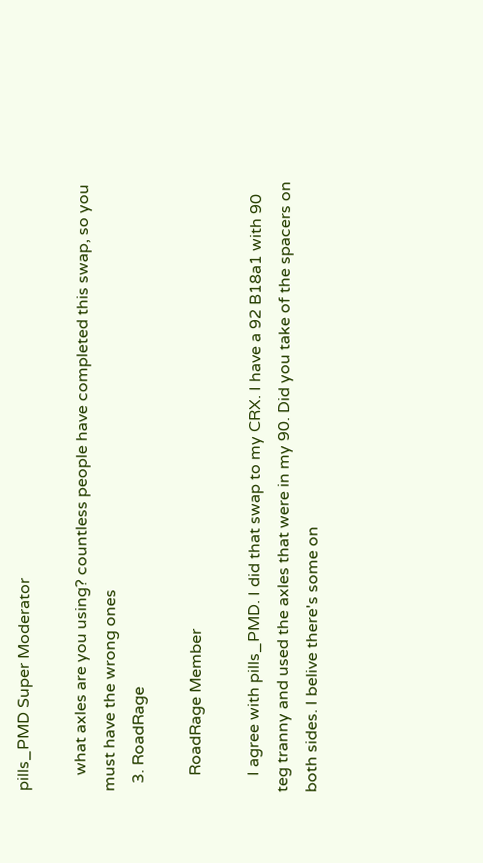pills_PMD Super Moderator

    what axles are you using? countless people have completed this swap, so you must have the wrong ones
  3. RoadRage

    RoadRage Member

    I agree with pills_PMD. I did that swap to my CRX. I have a 92 B18a1 with 90 teg tranny and used the axles that were in my 90. Did you take of the spacers on both sides. I belive there's some on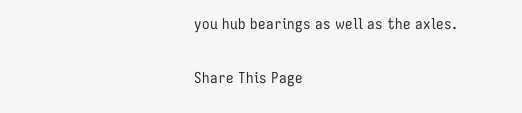you hub bearings as well as the axles.

Share This Page